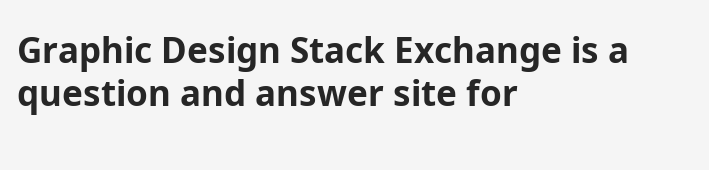Graphic Design Stack Exchange is a question and answer site for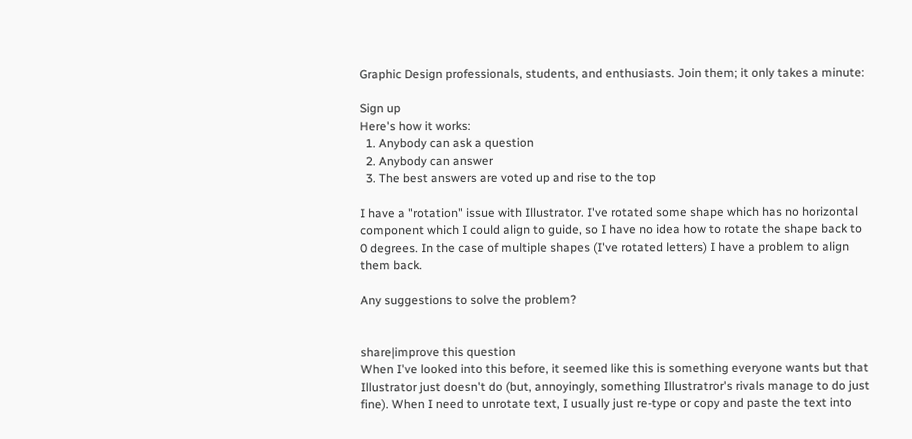Graphic Design professionals, students, and enthusiasts. Join them; it only takes a minute:

Sign up
Here's how it works:
  1. Anybody can ask a question
  2. Anybody can answer
  3. The best answers are voted up and rise to the top

I have a "rotation" issue with Illustrator. I've rotated some shape which has no horizontal component which I could align to guide, so I have no idea how to rotate the shape back to 0 degrees. In the case of multiple shapes (I've rotated letters) I have a problem to align them back.

Any suggestions to solve the problem?


share|improve this question
When I've looked into this before, it seemed like this is something everyone wants but that Illustrator just doesn't do (but, annoyingly, something Illustratror's rivals manage to do just fine). When I need to unrotate text, I usually just re-type or copy and paste the text into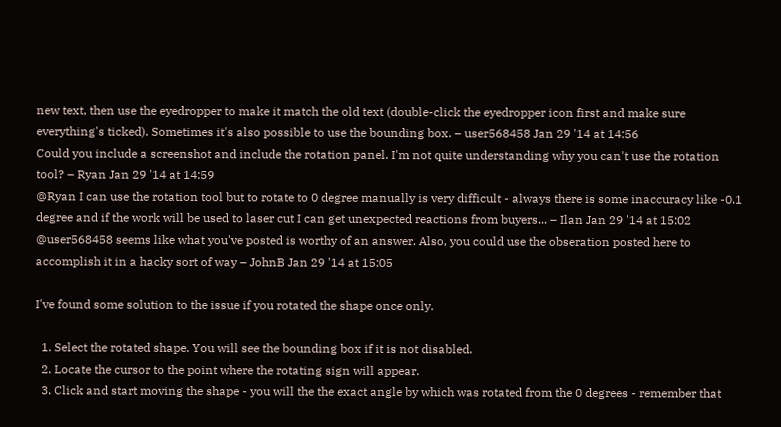new text, then use the eyedropper to make it match the old text (double-click the eyedropper icon first and make sure everything's ticked). Sometimes it's also possible to use the bounding box. – user568458 Jan 29 '14 at 14:56
Could you include a screenshot and include the rotation panel. I'm not quite understanding why you can't use the rotation tool? – Ryan Jan 29 '14 at 14:59
@Ryan I can use the rotation tool but to rotate to 0 degree manually is very difficult - always there is some inaccuracy like -0.1 degree and if the work will be used to laser cut I can get unexpected reactions from buyers... – Ilan Jan 29 '14 at 15:02
@user568458 seems like what you've posted is worthy of an answer. Also, you could use the obseration posted here to accomplish it in a hacky sort of way – JohnB Jan 29 '14 at 15:05

I've found some solution to the issue if you rotated the shape once only.

  1. Select the rotated shape. You will see the bounding box if it is not disabled.
  2. Locate the cursor to the point where the rotating sign will appear.
  3. Click and start moving the shape - you will the the exact angle by which was rotated from the 0 degrees - remember that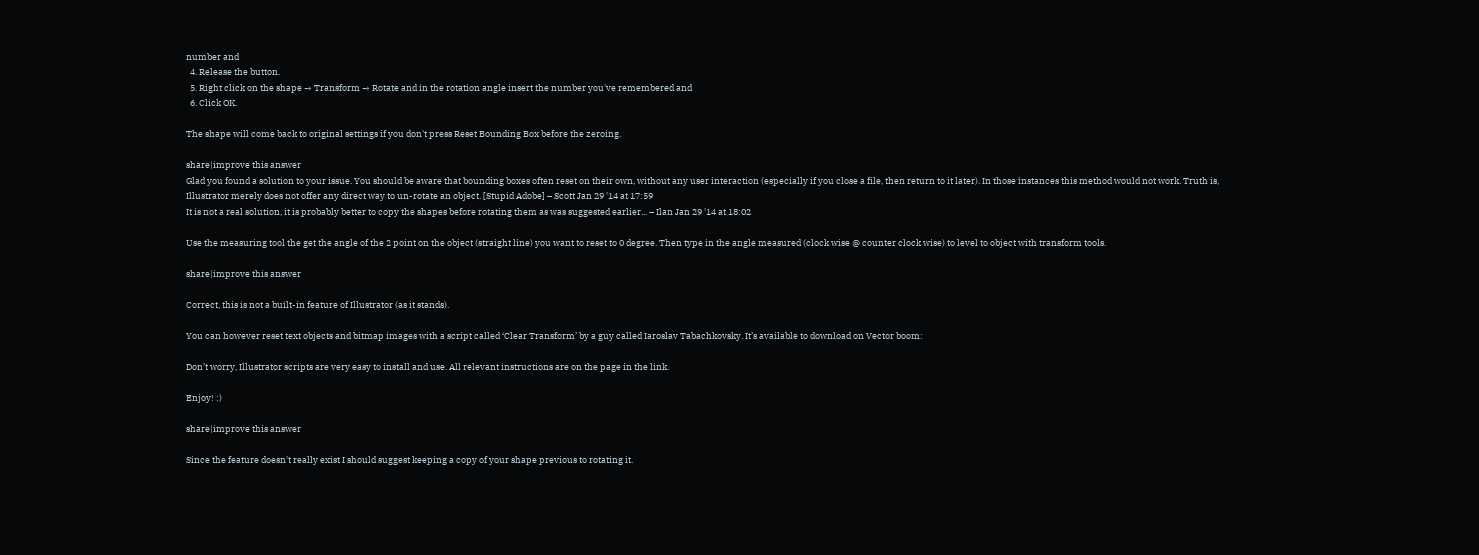number and
  4. Release the button.
  5. Right click on the shape → Transform → Rotate and in the rotation angle insert the number you've remembered and
  6. Click OK.

The shape will come back to original settings if you don't press Reset Bounding Box before the zeroing.

share|improve this answer
Glad you found a solution to your issue. You should be aware that bounding boxes often reset on their own, without any user interaction (especially if you close a file, then return to it later). In those instances this method would not work. Truth is, Illustrator merely does not offer any direct way to un-rotate an object. [Stupid Adobe] – Scott Jan 29 '14 at 17:59
It is not a real solution, it is probably better to copy the shapes before rotating them as was suggested earlier... – Ilan Jan 29 '14 at 18:02

Use the measuring tool the get the angle of the 2 point on the object (straight line) you want to reset to 0 degree. Then type in the angle measured (clock wise @ counter clock wise) to level to object with transform tools.

share|improve this answer

Correct, this is not a built-in feature of Illustrator (as it stands).

You can however reset text objects and bitmap images with a script called ‘Clear Transform’ by a guy called Iaroslav Tabachkovsky. It’s available to download on Vector boom:

Don’t worry, Illustrator scripts are very easy to install and use. All relevant instructions are on the page in the link.

Enjoy! :)

share|improve this answer

Since the feature doesn't really exist I should suggest keeping a copy of your shape previous to rotating it.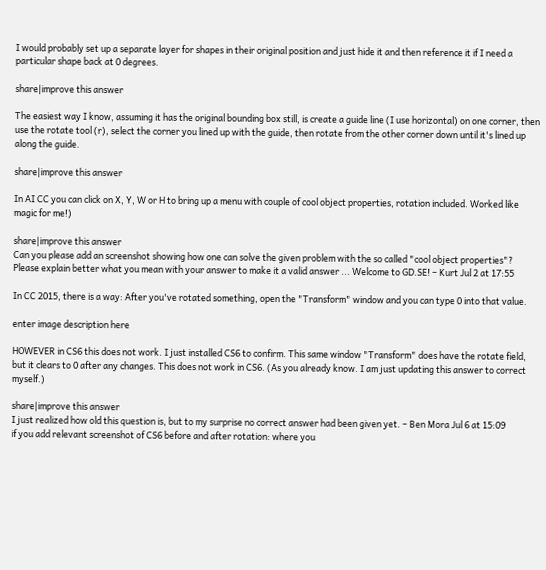I would probably set up a separate layer for shapes in their original position and just hide it and then reference it if I need a particular shape back at 0 degrees.

share|improve this answer

The easiest way I know, assuming it has the original bounding box still, is create a guide line (I use horizontal) on one corner, then use the rotate tool (r), select the corner you lined up with the guide, then rotate from the other corner down until it's lined up along the guide.

share|improve this answer

In AI CC you can click on X, Y, W or H to bring up a menu with couple of cool object properties, rotation included. Worked like magic for me!)

share|improve this answer
Can you please add an screenshot showing how one can solve the given problem with the so called "cool object properties"? Please explain better what you mean with your answer to make it a valid answer ... Welcome to GD.SE! – Kurt Jul 2 at 17:55

In CC 2015, there is a way: After you've rotated something, open the "Transform" window and you can type 0 into that value.

enter image description here

HOWEVER in CS6 this does not work. I just installed CS6 to confirm. This same window "Transform" does have the rotate field, but it clears to 0 after any changes. This does not work in CS6. (As you already know. I am just updating this answer to correct myself.)

share|improve this answer
I just realized how old this question is, but to my surprise no correct answer had been given yet. – Ben Mora Jul 6 at 15:09
if you add relevant screenshot of CS6 before and after rotation: where you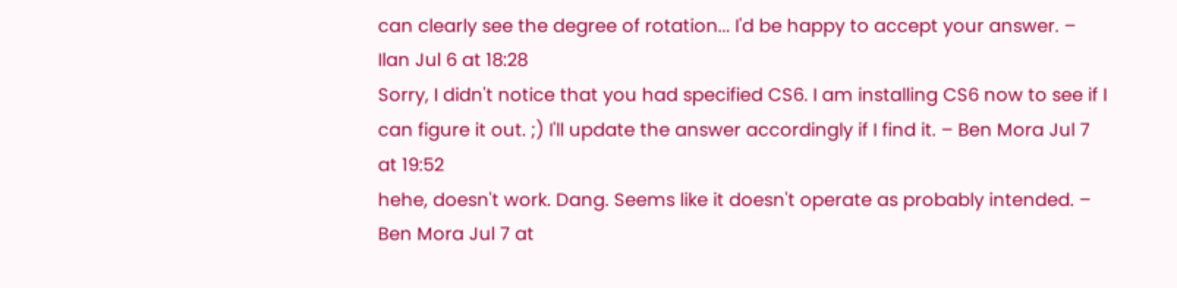can clearly see the degree of rotation... I'd be happy to accept your answer. – Ilan Jul 6 at 18:28
Sorry, I didn't notice that you had specified CS6. I am installing CS6 now to see if I can figure it out. ;) I'll update the answer accordingly if I find it. – Ben Mora Jul 7 at 19:52
hehe, doesn't work. Dang. Seems like it doesn't operate as probably intended. – Ben Mora Jul 7 at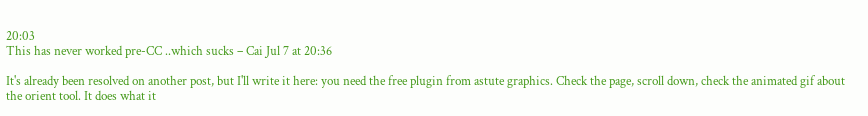20:03
This has never worked pre-CC ..which sucks – Cai Jul 7 at 20:36

It's already been resolved on another post, but I'll write it here: you need the free plugin from astute graphics. Check the page, scroll down, check the animated gif about the orient tool. It does what it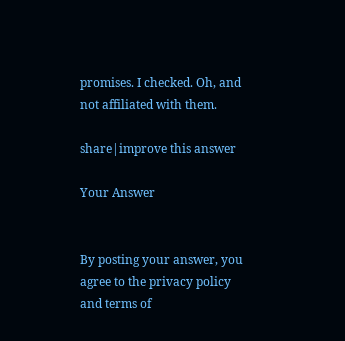promises. I checked. Oh, and not affiliated with them.

share|improve this answer

Your Answer


By posting your answer, you agree to the privacy policy and terms of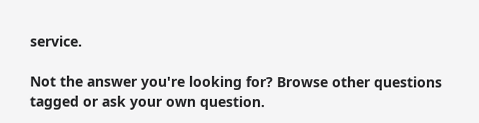service.

Not the answer you're looking for? Browse other questions tagged or ask your own question.